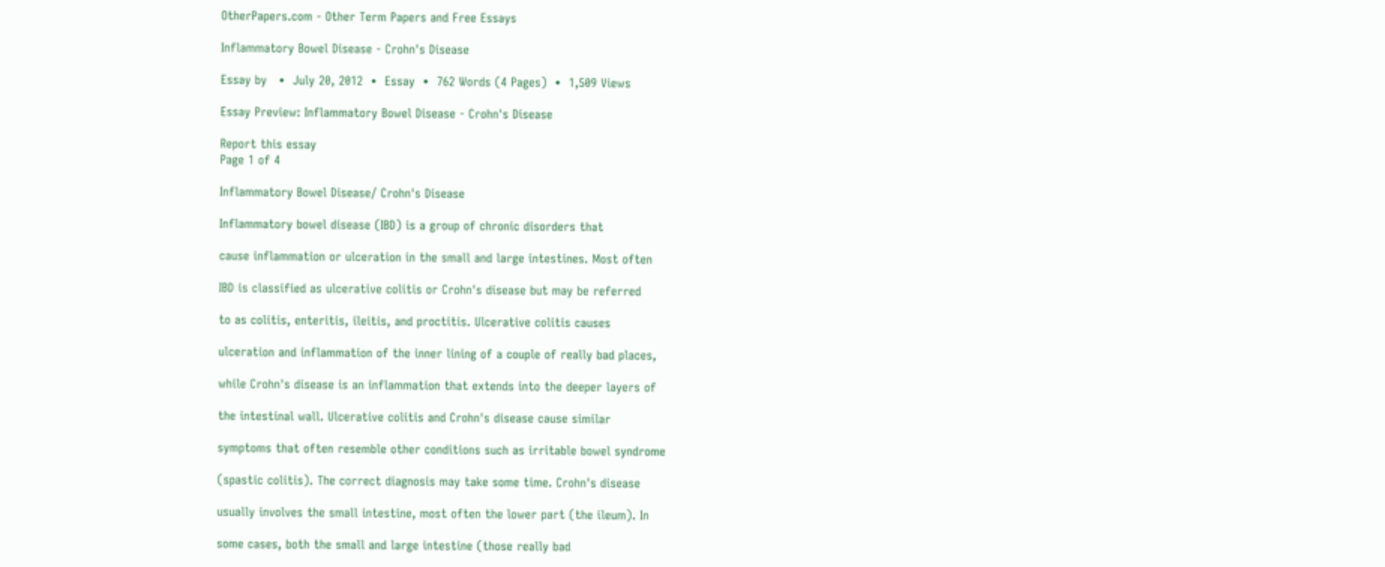OtherPapers.com - Other Term Papers and Free Essays

Inflammatory Bowel Disease - Crohn's Disease

Essay by   •  July 20, 2012  •  Essay  •  762 Words (4 Pages)  •  1,509 Views

Essay Preview: Inflammatory Bowel Disease - Crohn's Disease

Report this essay
Page 1 of 4

Inflammatory Bowel Disease/ Crohn's Disease

Inflammatory bowel disease (IBD) is a group of chronic disorders that

cause inflammation or ulceration in the small and large intestines. Most often

IBD is classified as ulcerative colitis or Crohn's disease but may be referred

to as colitis, enteritis, ileitis, and proctitis. Ulcerative colitis causes

ulceration and inflammation of the inner lining of a couple of really bad places,

while Crohn's disease is an inflammation that extends into the deeper layers of

the intestinal wall. Ulcerative colitis and Crohn's disease cause similar

symptoms that often resemble other conditions such as irritable bowel syndrome

(spastic colitis). The correct diagnosis may take some time. Crohn's disease

usually involves the small intestine, most often the lower part (the ileum). In

some cases, both the small and large intestine (those really bad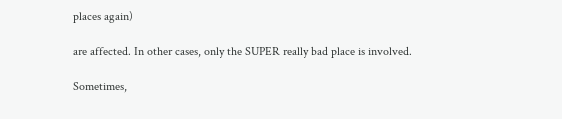places again)

are affected. In other cases, only the SUPER really bad place is involved.

Sometimes,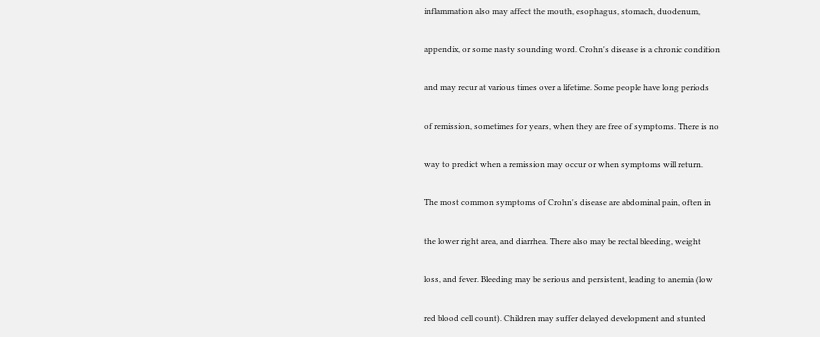inflammation also may affect the mouth, esophagus, stomach, duodenum,

appendix, or some nasty sounding word. Crohn's disease is a chronic condition

and may recur at various times over a lifetime. Some people have long periods

of remission, sometimes for years, when they are free of symptoms. There is no

way to predict when a remission may occur or when symptoms will return.

The most common symptoms of Crohn's disease are abdominal pain, often in

the lower right area, and diarrhea. There also may be rectal bleeding, weight

loss, and fever. Bleeding may be serious and persistent, leading to anemia (low

red blood cell count). Children may suffer delayed development and stunted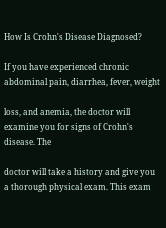How Is Crohn's Disease Diagnosed?

If you have experienced chronic abdominal pain, diarrhea, fever, weight

loss, and anemia, the doctor will examine you for signs of Crohn's disease. The

doctor will take a history and give you a thorough physical exam. This exam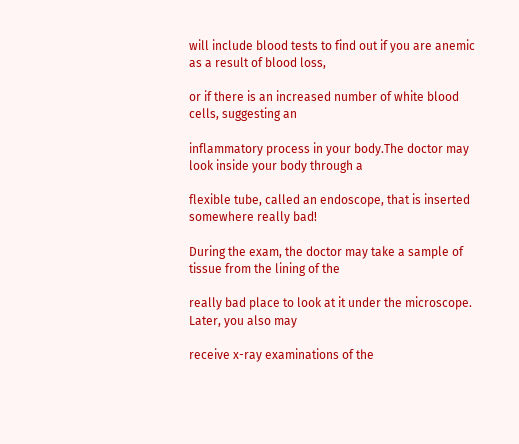will include blood tests to find out if you are anemic as a result of blood loss,

or if there is an increased number of white blood cells, suggesting an

inflammatory process in your body.The doctor may look inside your body through a

flexible tube, called an endoscope, that is inserted somewhere really bad!

During the exam, the doctor may take a sample of tissue from the lining of the

really bad place to look at it under the microscope. Later, you also may

receive x-ray examinations of the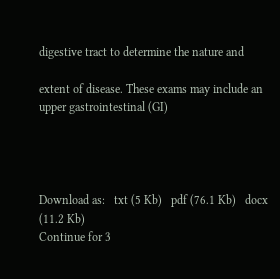digestive tract to determine the nature and

extent of disease. These exams may include an upper gastrointestinal (GI)




Download as:   txt (5 Kb)   pdf (76.1 Kb)   docx (11.2 Kb)
Continue for 3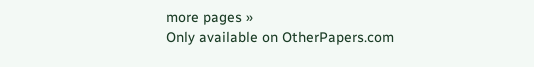more pages »
Only available on OtherPapers.com